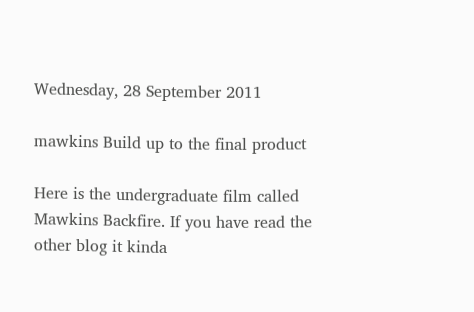Wednesday, 28 September 2011

mawkins Build up to the final product

Here is the undergraduate film called Mawkins Backfire. If you have read the other blog it kinda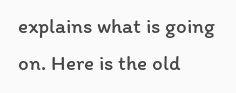explains what is going on. Here is the old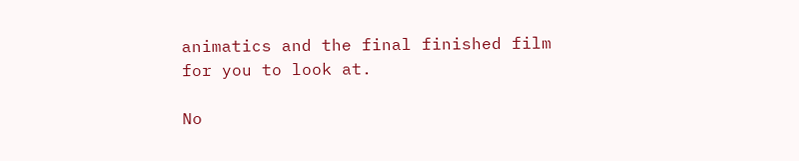animatics and the final finished film for you to look at.

No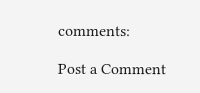comments:

Post a Comment